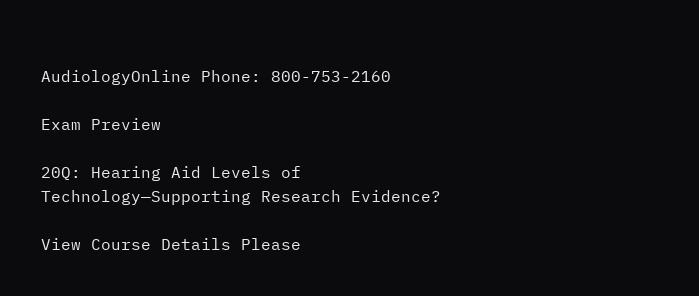AudiologyOnline Phone: 800-753-2160

Exam Preview

20Q: Hearing Aid Levels of Technology—Supporting Research Evidence?

View Course Details Please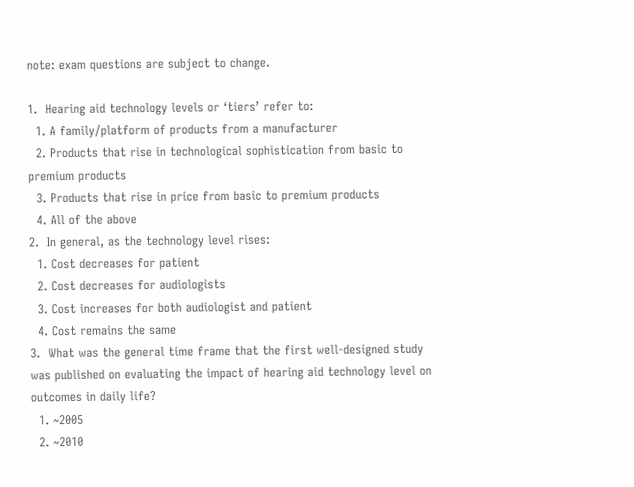note: exam questions are subject to change.

1.  Hearing aid technology levels or ‘tiers’ refer to:
  1. A family/platform of products from a manufacturer
  2. Products that rise in technological sophistication from basic to premium products
  3. Products that rise in price from basic to premium products
  4. All of the above
2.  In general, as the technology level rises:
  1. Cost decreases for patient
  2. Cost decreases for audiologists
  3. Cost increases for both audiologist and patient
  4. Cost remains the same
3.  What was the general time frame that the first well-designed study was published on evaluating the impact of hearing aid technology level on outcomes in daily life?
  1. ~2005
  2. ~2010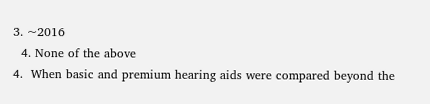3. ~2016
  4. None of the above
4.  When basic and premium hearing aids were compared beyond the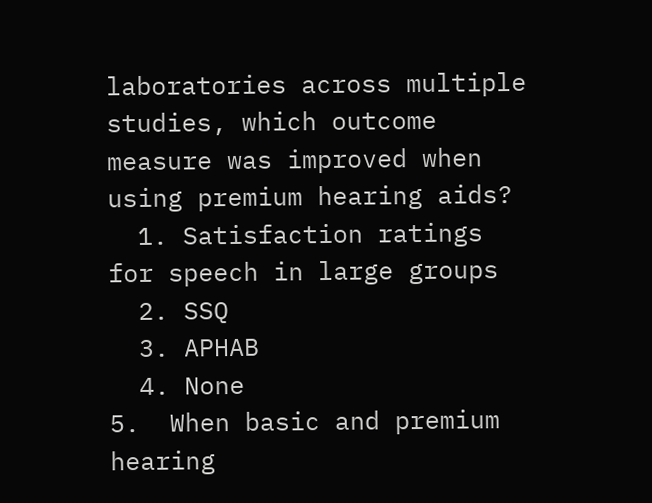laboratories across multiple studies, which outcome measure was improved when using premium hearing aids?
  1. Satisfaction ratings for speech in large groups
  2. SSQ
  3. APHAB
  4. None
5.  When basic and premium hearing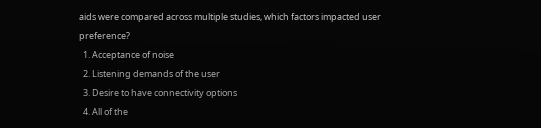aids were compared across multiple studies, which factors impacted user preference?
  1. Acceptance of noise
  2. Listening demands of the user
  3. Desire to have connectivity options
  4. All of the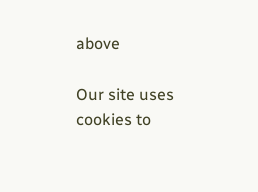above

Our site uses cookies to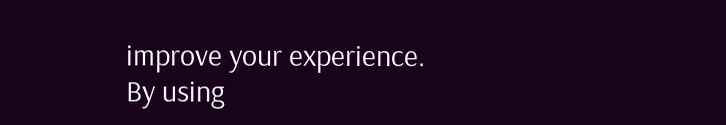improve your experience. By using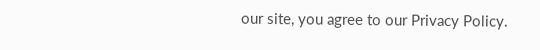our site, you agree to our Privacy Policy.